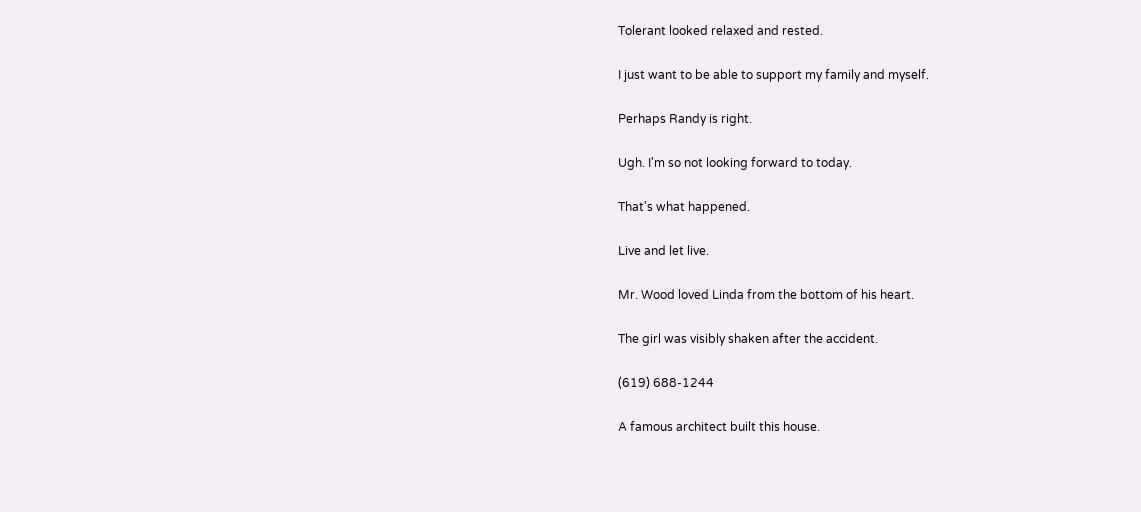Tolerant looked relaxed and rested.

I just want to be able to support my family and myself.

Perhaps Randy is right.

Ugh. I'm so not looking forward to today.

That's what happened.

Live and let live.

Mr. Wood loved Linda from the bottom of his heart.

The girl was visibly shaken after the accident.

(619) 688-1244

A famous architect built this house.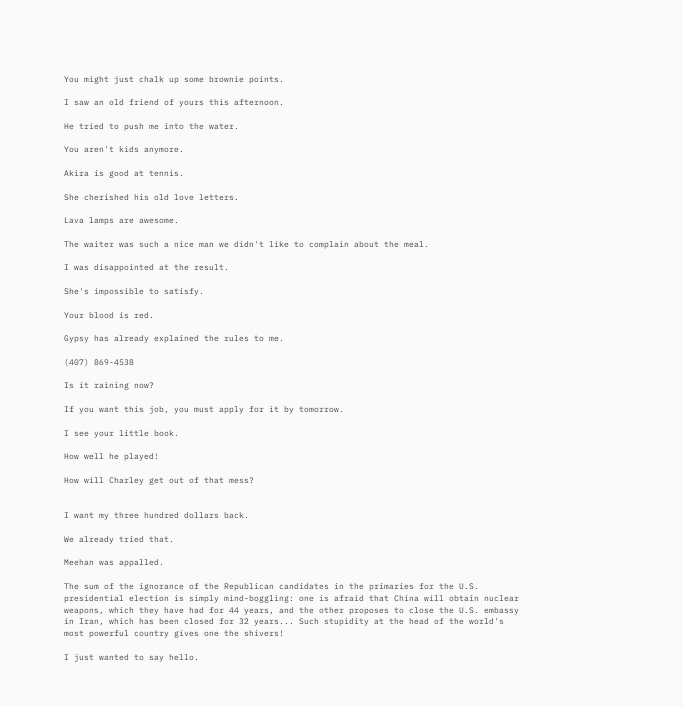You might just chalk up some brownie points.

I saw an old friend of yours this afternoon.

He tried to push me into the water.

You aren't kids anymore.

Akira is good at tennis.

She cherished his old love letters.

Lava lamps are awesome.

The waiter was such a nice man we didn't like to complain about the meal.

I was disappointed at the result.

She's impossible to satisfy.

Your blood is red.

Gypsy has already explained the rules to me.

(407) 869-4538

Is it raining now?

If you want this job, you must apply for it by tomorrow.

I see your little book.

How well he played!

How will Charley get out of that mess?


I want my three hundred dollars back.

We already tried that.

Meehan was appalled.

The sum of the ignorance of the Republican candidates in the primaries for the U.S. presidential election is simply mind-boggling: one is afraid that China will obtain nuclear weapons, which they have had for 44 years, and the other proposes to close the U.S. embassy in Iran, which has been closed for 32 years... Such stupidity at the head of the world's most powerful country gives one the shivers!

I just wanted to say hello.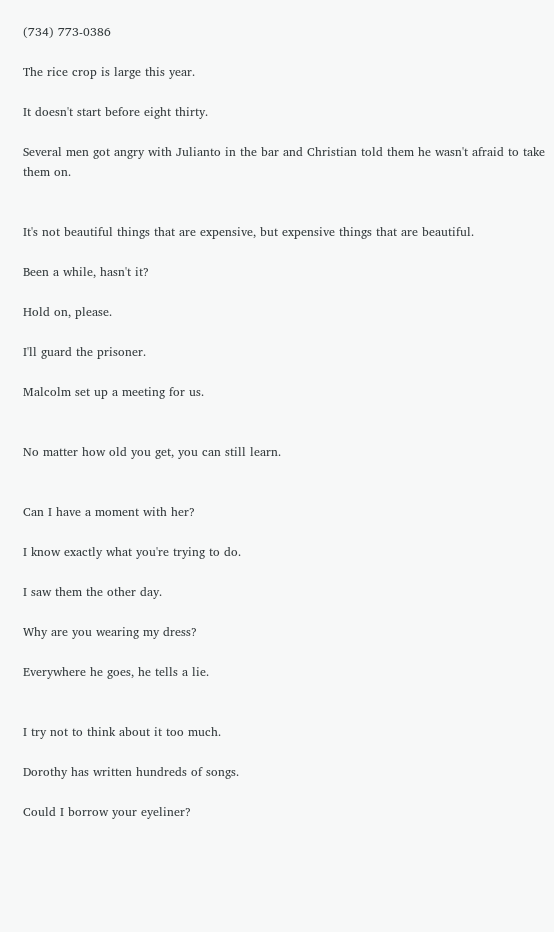(734) 773-0386

The rice crop is large this year.

It doesn't start before eight thirty.

Several men got angry with Julianto in the bar and Christian told them he wasn't afraid to take them on.


It's not beautiful things that are expensive, but expensive things that are beautiful.

Been a while, hasn't it?

Hold on, please.

I'll guard the prisoner.

Malcolm set up a meeting for us.


No matter how old you get, you can still learn.


Can I have a moment with her?

I know exactly what you're trying to do.

I saw them the other day.

Why are you wearing my dress?

Everywhere he goes, he tells a lie.


I try not to think about it too much.

Dorothy has written hundreds of songs.

Could I borrow your eyeliner?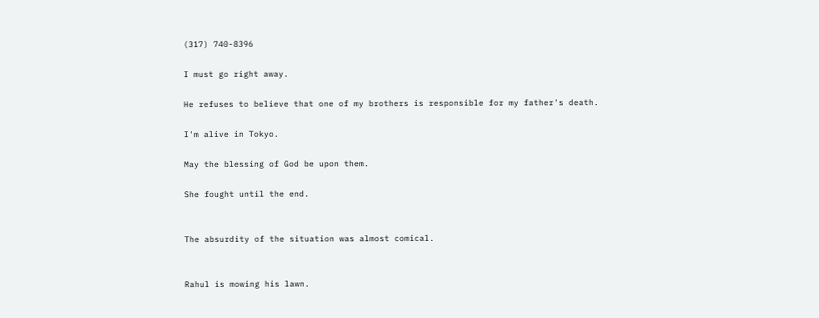(317) 740-8396

I must go right away.

He refuses to believe that one of my brothers is responsible for my father's death.

I'm alive in Tokyo.

May the blessing of God be upon them.

She fought until the end.


The absurdity of the situation was almost comical.


Rahul is mowing his lawn.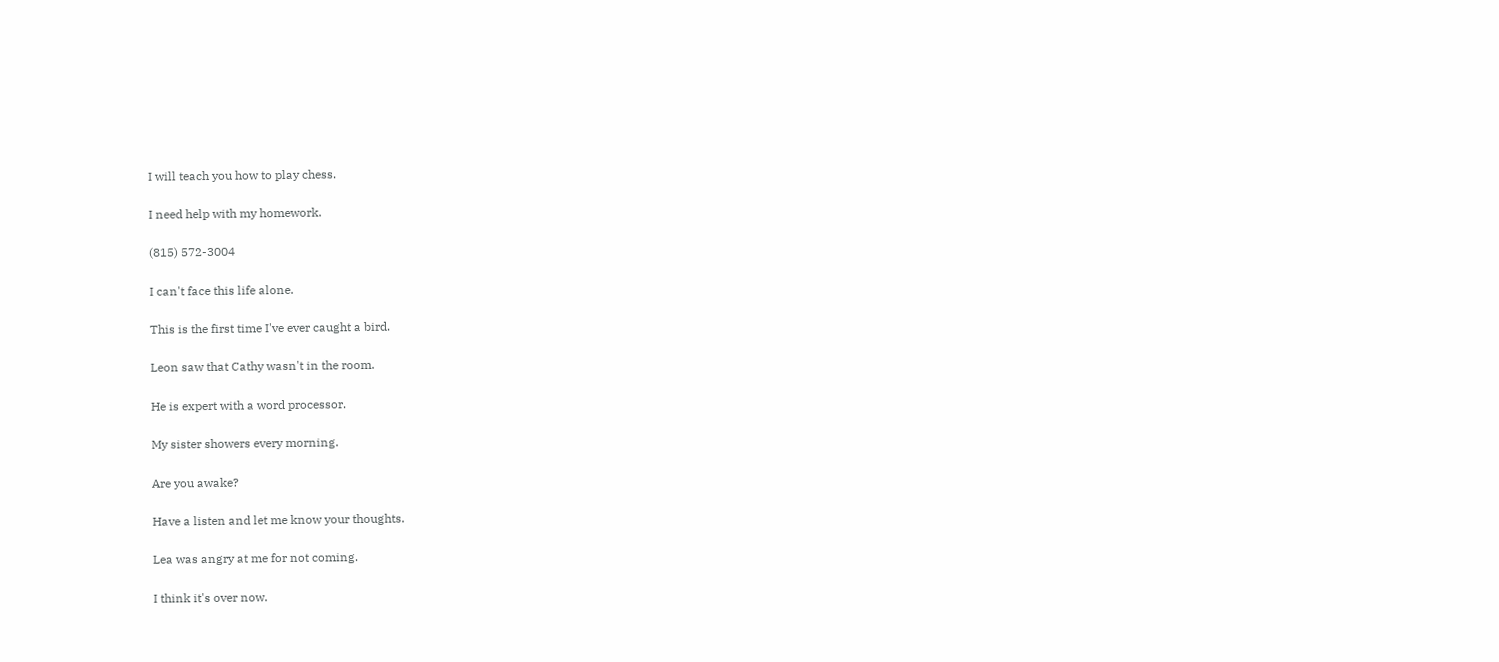I will teach you how to play chess.

I need help with my homework.

(815) 572-3004

I can't face this life alone.

This is the first time I've ever caught a bird.

Leon saw that Cathy wasn't in the room.

He is expert with a word processor.

My sister showers every morning.

Are you awake?

Have a listen and let me know your thoughts.

Lea was angry at me for not coming.

I think it's over now.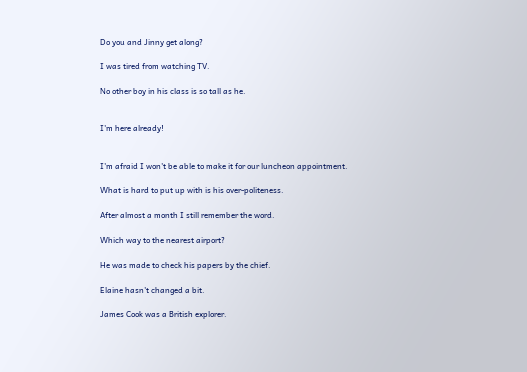Do you and Jinny get along?

I was tired from watching TV.

No other boy in his class is so tall as he.


I'm here already!


I'm afraid I won't be able to make it for our luncheon appointment.

What is hard to put up with is his over-politeness.

After almost a month I still remember the word.

Which way to the nearest airport?

He was made to check his papers by the chief.

Elaine hasn't changed a bit.

James Cook was a British explorer.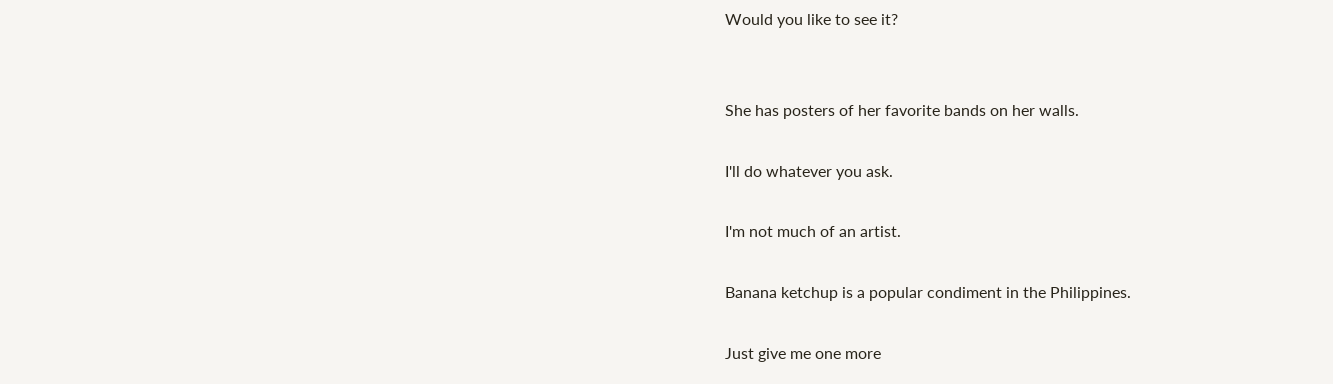Would you like to see it?


She has posters of her favorite bands on her walls.

I'll do whatever you ask.

I'm not much of an artist.

Banana ketchup is a popular condiment in the Philippines.

Just give me one more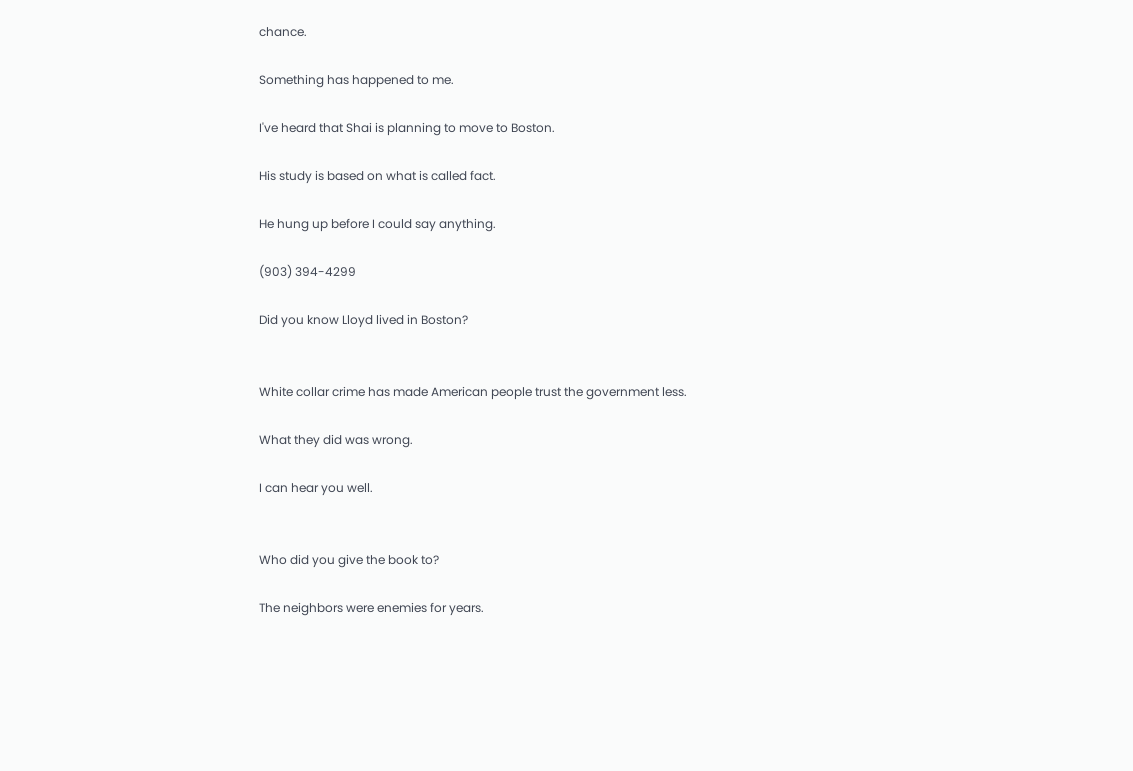chance.

Something has happened to me.

I've heard that Shai is planning to move to Boston.

His study is based on what is called fact.

He hung up before I could say anything.

(903) 394-4299

Did you know Lloyd lived in Boston?


White collar crime has made American people trust the government less.

What they did was wrong.

I can hear you well.


Who did you give the book to?

The neighbors were enemies for years.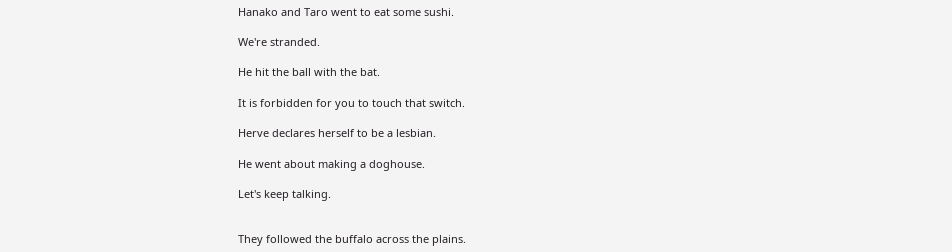Hanako and Taro went to eat some sushi.

We're stranded.

He hit the ball with the bat.

It is forbidden for you to touch that switch.

Herve declares herself to be a lesbian.

He went about making a doghouse.

Let's keep talking.


They followed the buffalo across the plains.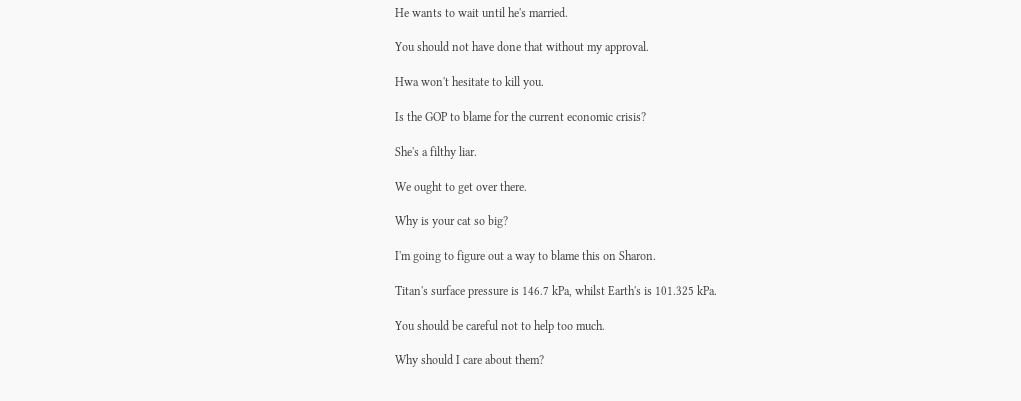He wants to wait until he's married.

You should not have done that without my approval.

Hwa won't hesitate to kill you.

Is the GOP to blame for the current economic crisis?

She's a filthy liar.

We ought to get over there.

Why is your cat so big?

I'm going to figure out a way to blame this on Sharon.

Titan's surface pressure is 146.7 kPa, whilst Earth's is 101.325 kPa.

You should be careful not to help too much.

Why should I care about them?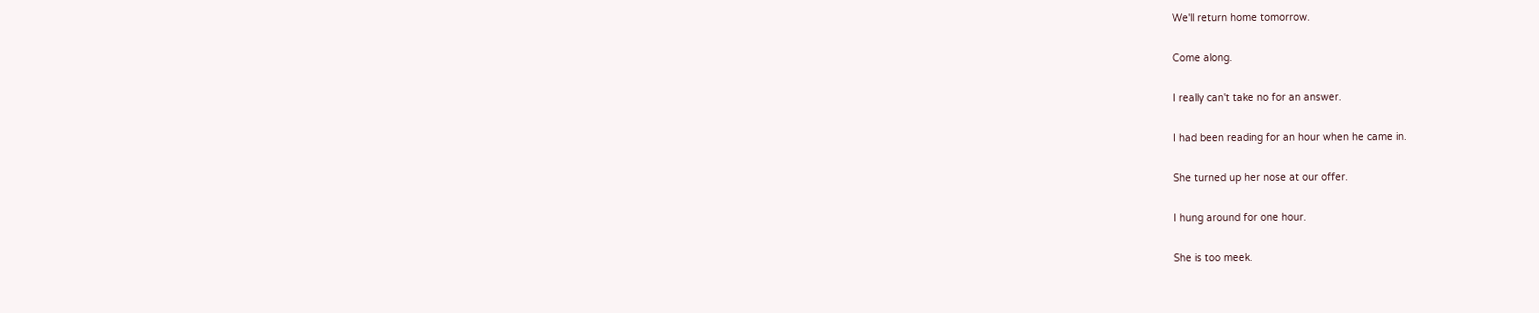We'll return home tomorrow.

Come along.

I really can't take no for an answer.

I had been reading for an hour when he came in.

She turned up her nose at our offer.

I hung around for one hour.

She is too meek.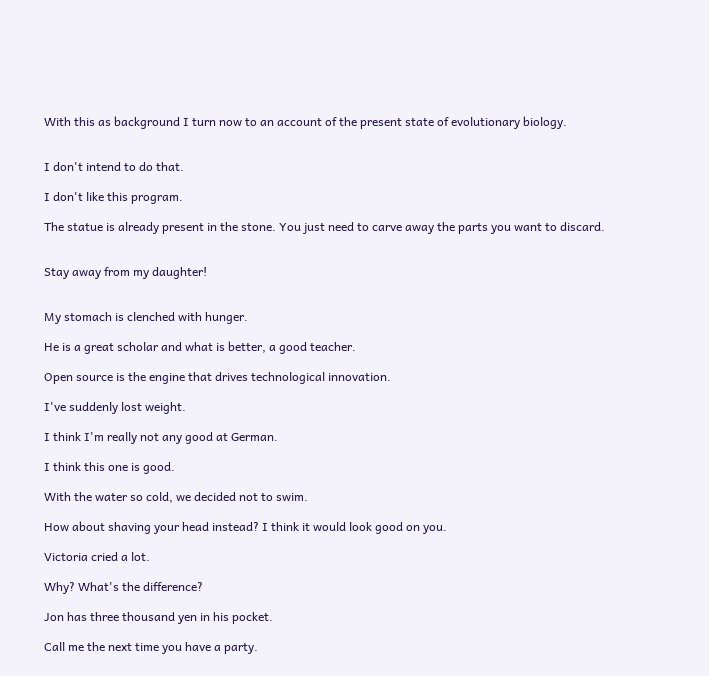With this as background I turn now to an account of the present state of evolutionary biology.


I don't intend to do that.

I don't like this program.

The statue is already present in the stone. You just need to carve away the parts you want to discard.


Stay away from my daughter!


My stomach is clenched with hunger.

He is a great scholar and what is better, a good teacher.

Open source is the engine that drives technological innovation.

I've suddenly lost weight.

I think I'm really not any good at German.

I think this one is good.

With the water so cold, we decided not to swim.

How about shaving your head instead? I think it would look good on you.

Victoria cried a lot.

Why? What's the difference?

Jon has three thousand yen in his pocket.

Call me the next time you have a party.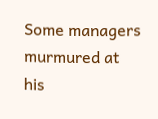Some managers murmured at his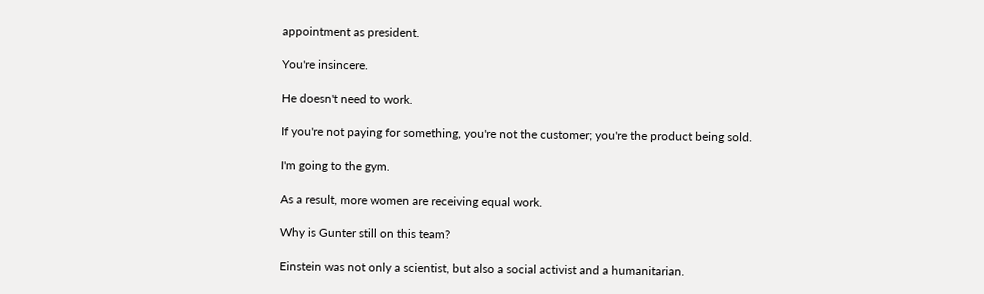appointment as president.

You're insincere.

He doesn't need to work.

If you're not paying for something, you're not the customer; you're the product being sold.

I'm going to the gym.

As a result, more women are receiving equal work.

Why is Gunter still on this team?

Einstein was not only a scientist, but also a social activist and a humanitarian.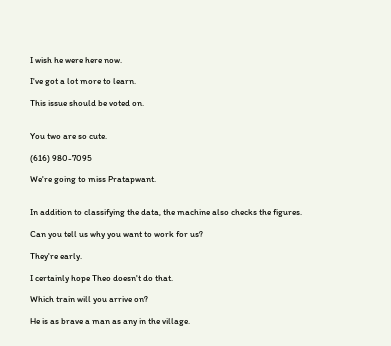I wish he were here now.

I've got a lot more to learn.

This issue should be voted on.


You two are so cute.

(616) 980-7095

We're going to miss Pratapwant.


In addition to classifying the data, the machine also checks the figures.

Can you tell us why you want to work for us?

They're early.

I certainly hope Theo doesn't do that.

Which train will you arrive on?

He is as brave a man as any in the village.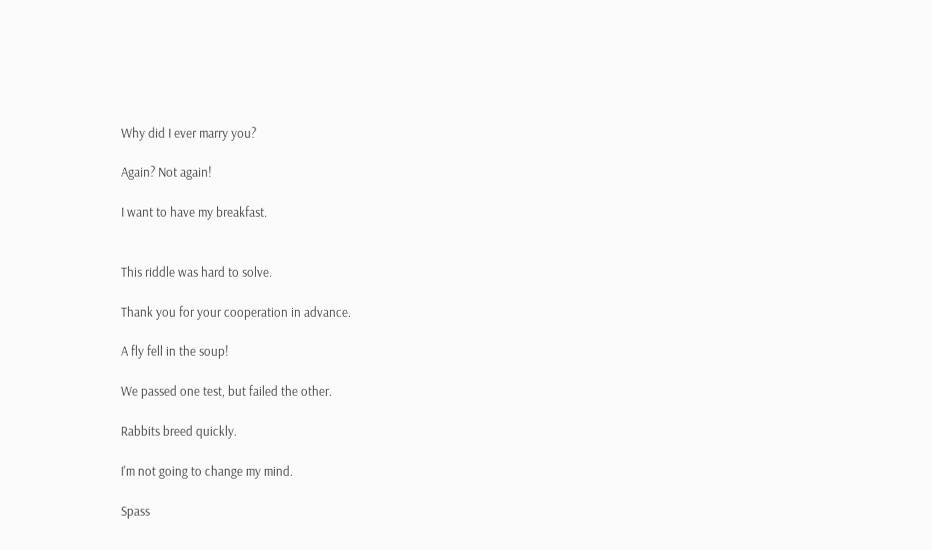Why did I ever marry you?

Again? Not again!

I want to have my breakfast.


This riddle was hard to solve.

Thank you for your cooperation in advance.

A fly fell in the soup!

We passed one test, but failed the other.

Rabbits breed quickly.

I'm not going to change my mind.

Spass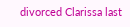divorced Clarissa last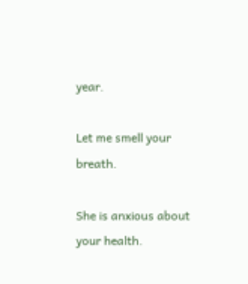year.

Let me smell your breath.

She is anxious about your health.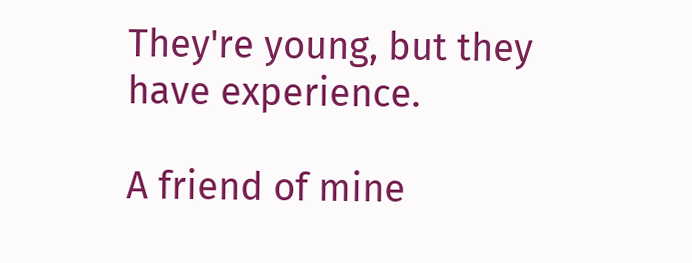They're young, but they have experience.

A friend of mine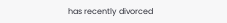has recently divorced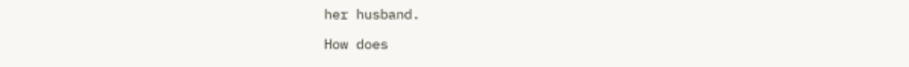her husband.

How does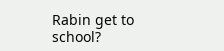Rabin get to school?